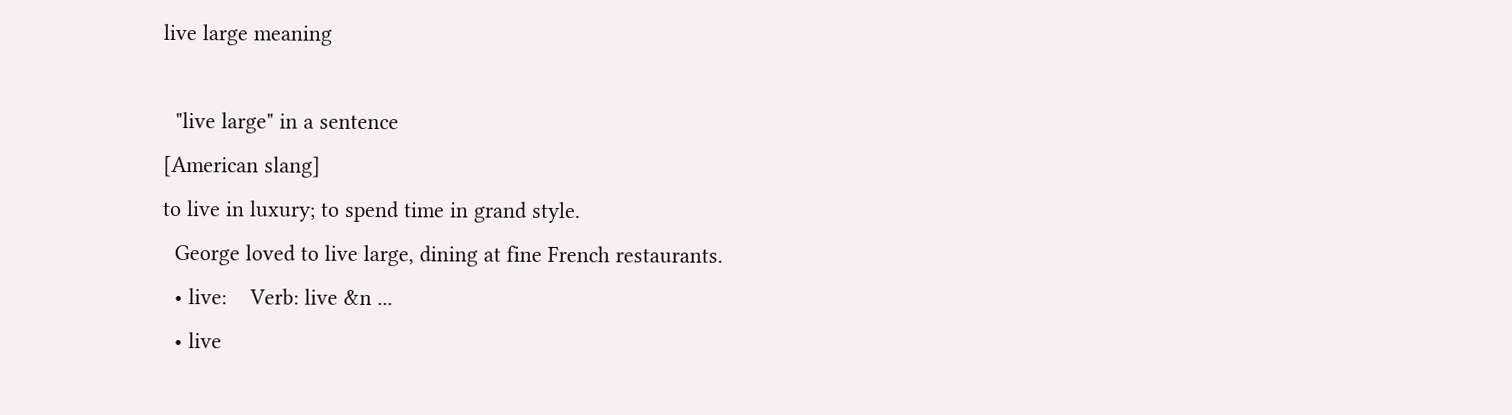live large meaning

  "live large" in a sentence
[American slang]
to live in luxury; to spend time in grand style.
  George loved to live large, dining at fine French restaurants.
  • live:    Verb: live &n ...
  • live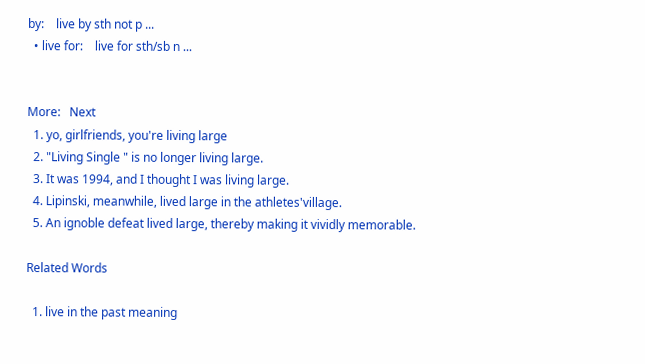by:    live by sth not p ...
  • live for:    live for sth/sb n ...


More:   Next
  1. yo, girlfriends, you're living large
  2. "Living Single " is no longer living large.
  3. It was 1994, and I thought I was living large.
  4. Lipinski, meanwhile, lived large in the athletes'village.
  5. An ignoble defeat lived large, thereby making it vividly memorable.

Related Words

  1. live in the past meaning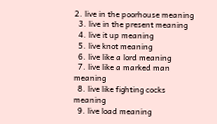2. live in the poorhouse meaning
  3. live in the present meaning
  4. live it up meaning
  5. live knot meaning
  6. live like a lord meaning
  7. live like a marked man meaning
  8. live like fighting cocks meaning
  9. live load meaning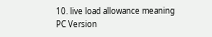10. live load allowance meaning
PC Version